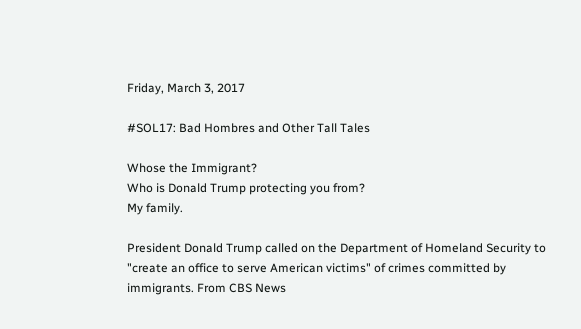Friday, March 3, 2017

#SOL17: Bad Hombres and Other Tall Tales

Whose the Immigrant?
Who is Donald Trump protecting you from?
My family.

President Donald Trump called on the Department of Homeland Security to "create an office to serve American victims" of crimes committed by immigrants. From CBS News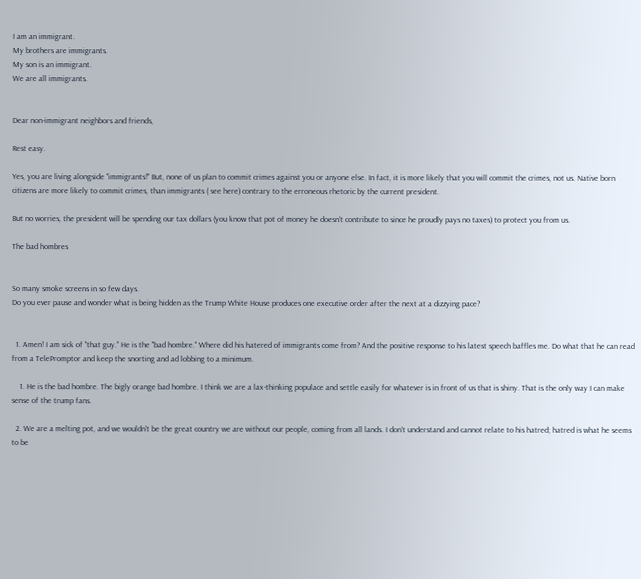I am an immigrant.
My brothers are immigrants.
My son is an immigrant.
We are all immigrants.


Dear non-immigrant neighbors and friends,

Rest easy.

Yes, you are living alongside "immigrants!" But, none of us plan to commit crimes against you or anyone else. In fact, it is more likely that you will commit the crimes, not us. Native born citizens are more likely to commit crimes, than immigrants ( see here) contrary to the erroneous rhetoric by the current president.

But no worries, the president will be spending our tax dollars (you know that pot of money he doesn't contribute to since he proudly pays no taxes) to protect you from us.

The bad hombres


So many smoke screens in so few days.
Do you ever pause and wonder what is being hidden as the Trump White House produces one executive order after the next at a dizzying pace?


  1. Amen! I am sick of "that guy." He is the "bad hombre." Where did his hatered of immigrants come from? And the positive response to his latest speech baffles me. Do what that he can read from a TelePromptor and keep the snorting and ad lobbing to a minimum.

    1. He is the bad hombre. The bigly orange bad hombre. I think we are a lax-thinking populace and settle easily for whatever is in front of us that is shiny. That is the only way I can make sense of the trump fans.

  2. We are a melting pot, and we wouldn't be the great country we are without our people, coming from all lands. I don't understand and cannot relate to his hatred; hatred is what he seems to be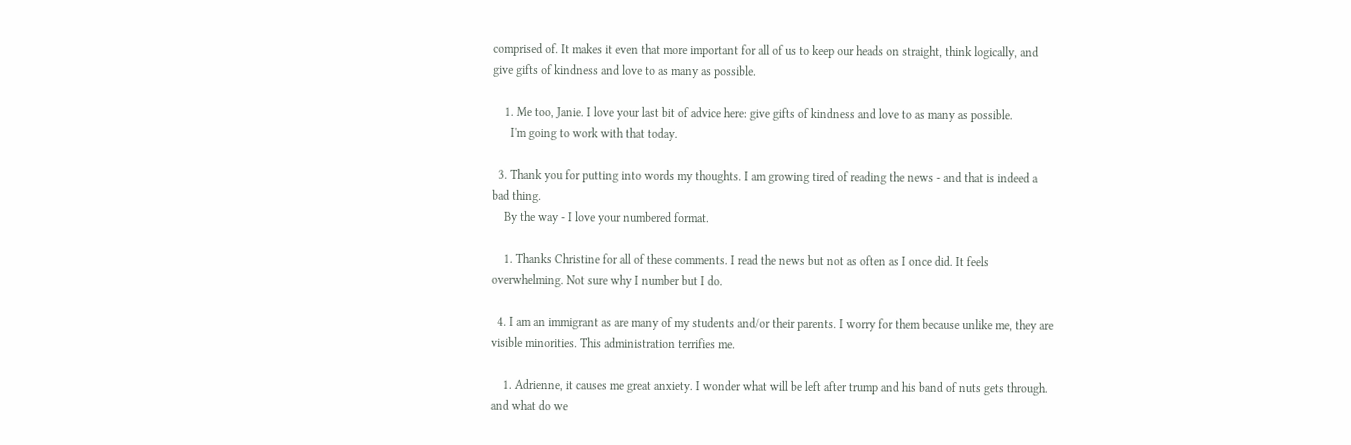comprised of. It makes it even that more important for all of us to keep our heads on straight, think logically, and give gifts of kindness and love to as many as possible.

    1. Me too, Janie. I love your last bit of advice here: give gifts of kindness and love to as many as possible.
      I'm going to work with that today.

  3. Thank you for putting into words my thoughts. I am growing tired of reading the news - and that is indeed a bad thing.
    By the way - I love your numbered format.

    1. Thanks Christine for all of these comments. I read the news but not as often as I once did. It feels overwhelming. Not sure why I number but I do.

  4. I am an immigrant as are many of my students and/or their parents. I worry for them because unlike me, they are visible minorities. This administration terrifies me.

    1. Adrienne, it causes me great anxiety. I wonder what will be left after trump and his band of nuts gets through. and what do we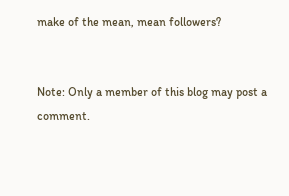make of the mean, mean followers?


Note: Only a member of this blog may post a comment.